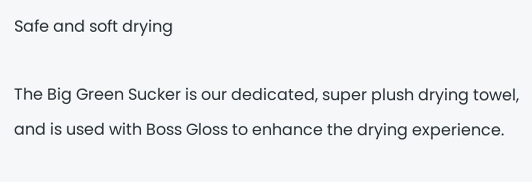Safe and soft drying

The Big Green Sucker is our dedicated, super plush drying towel, and is used with Boss Gloss to enhance the drying experience.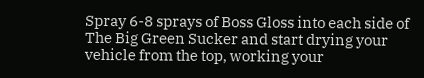Spray 6-8 sprays of Boss Gloss into each side of The Big Green Sucker and start drying your vehicle from the top, working your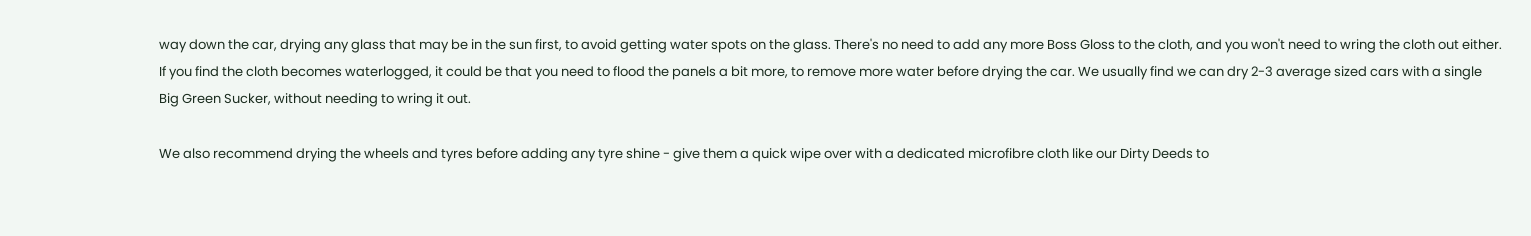way down the car, drying any glass that may be in the sun first, to avoid getting water spots on the glass. There's no need to add any more Boss Gloss to the cloth, and you won't need to wring the cloth out either. If you find the cloth becomes waterlogged, it could be that you need to flood the panels a bit more, to remove more water before drying the car. We usually find we can dry 2-3 average sized cars with a single Big Green Sucker, without needing to wring it out.

We also recommend drying the wheels and tyres before adding any tyre shine - give them a quick wipe over with a dedicated microfibre cloth like our Dirty Deeds to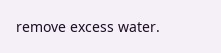remove excess water.